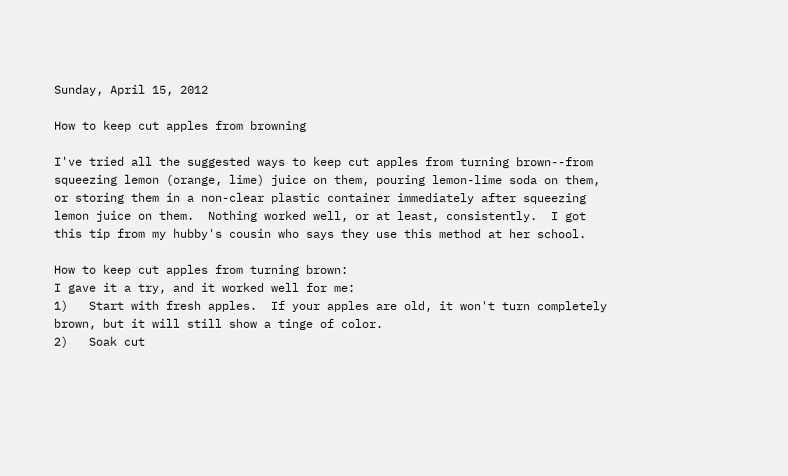Sunday, April 15, 2012

How to keep cut apples from browning

I've tried all the suggested ways to keep cut apples from turning brown--from squeezing lemon (orange, lime) juice on them, pouring lemon-lime soda on them, or storing them in a non-clear plastic container immediately after squeezing lemon juice on them.  Nothing worked well, or at least, consistently.  I got this tip from my hubby's cousin who says they use this method at her school.

How to keep cut apples from turning brown:
I gave it a try, and it worked well for me:
1)   Start with fresh apples.  If your apples are old, it won't turn completely brown, but it will still show a tinge of color.
2)   Soak cut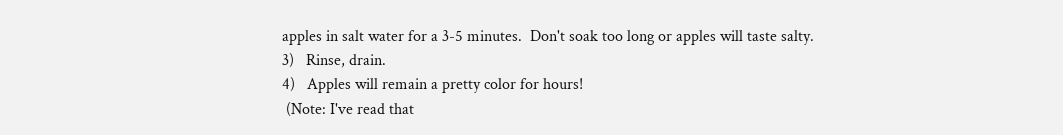apples in salt water for a 3-5 minutes.  Don't soak too long or apples will taste salty.
3)   Rinse, drain.
4)   Apples will remain a pretty color for hours!
 (Note: I've read that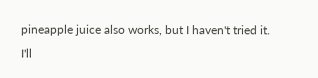pineapple juice also works, but I haven't tried it.  I'll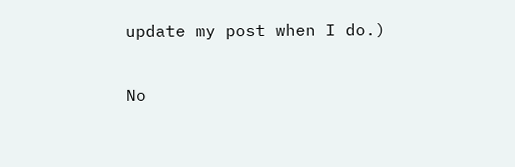update my post when I do.)

No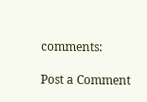comments:

Post a Comment